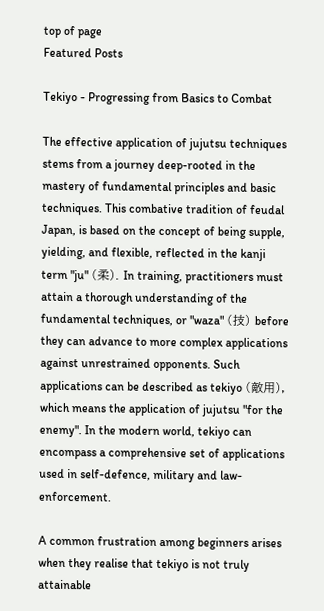top of page
Featured Posts

Tekiyo - Progressing from Basics to Combat

The effective application of jujutsu techniques stems from a journey deep-rooted in the mastery of fundamental principles and basic techniques. This combative tradition of feudal Japan, is based on the concept of being supple, yielding, and flexible, reflected in the kanji term "ju" (柔). In training, practitioners must attain a thorough understanding of the fundamental techniques, or "waza" (技) before they can advance to more complex applications against unrestrained opponents. Such applications can be described as tekiyo (敵用), which means the application of jujutsu "for the enemy". In the modern world, tekiyo can encompass a comprehensive set of applications used in self-defence, military and law-enforcement.

A common frustration among beginners arises when they realise that tekiyo is not truly attainable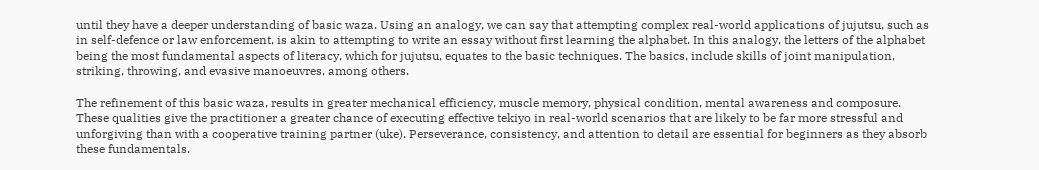until they have a deeper understanding of basic waza. Using an analogy, we can say that attempting complex real-world applications of jujutsu, such as in self-defence or law enforcement, is akin to attempting to write an essay without first learning the alphabet. In this analogy, the letters of the alphabet being the most fundamental aspects of literacy, which for jujutsu, equates to the basic techniques. The basics, include skills of joint manipulation, striking, throwing, and evasive manoeuvres, among others.

The refinement of this basic waza, results in greater mechanical efficiency, muscle memory, physical condition, mental awareness and composure. These qualities give the practitioner a greater chance of executing effective tekiyo in real-world scenarios that are likely to be far more stressful and unforgiving than with a cooperative training partner (uke). Perseverance, consistency, and attention to detail are essential for beginners as they absorb these fundamentals.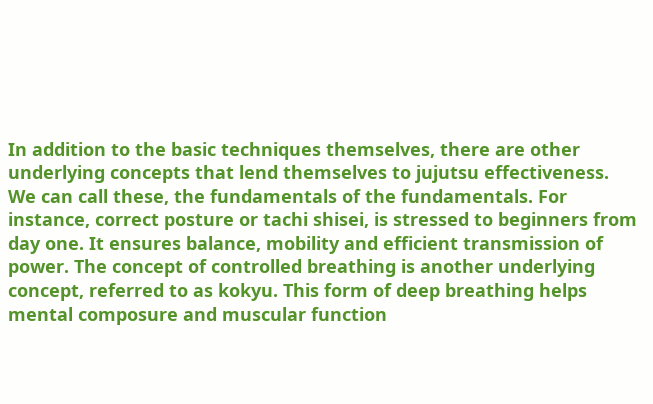In addition to the basic techniques themselves, there are other underlying concepts that lend themselves to jujutsu effectiveness. We can call these, the fundamentals of the fundamentals. For instance, correct posture or tachi shisei, is stressed to beginners from day one. It ensures balance, mobility and efficient transmission of power. The concept of controlled breathing is another underlying concept, referred to as kokyu. This form of deep breathing helps mental composure and muscular function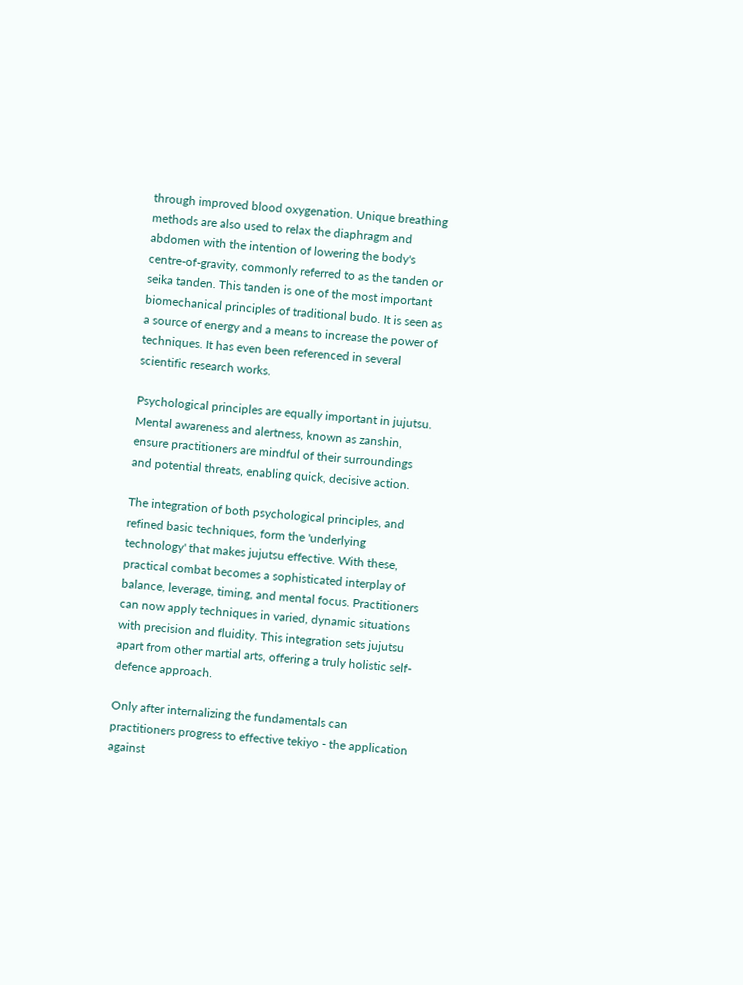through improved blood oxygenation. Unique breathing methods are also used to relax the diaphragm and abdomen with the intention of lowering the body's centre-of-gravity, commonly referred to as the tanden or seika tanden. This tanden is one of the most important biomechanical principles of traditional budo. It is seen as a source of energy and a means to increase the power of techniques. It has even been referenced in several scientific research works.

Psychological principles are equally important in jujutsu. Mental awareness and alertness, known as zanshin, ensure practitioners are mindful of their surroundings and potential threats, enabling quick, decisive action.

The integration of both psychological principles, and refined basic techniques, form the 'underlying technology' that makes jujutsu effective. With these, practical combat becomes a sophisticated interplay of balance, leverage, timing, and mental focus. Practitioners can now apply techniques in varied, dynamic situations with precision and fluidity. This integration sets jujutsu apart from other martial arts, offering a truly holistic self-defence approach.

Only after internalizing the fundamentals can practitioners progress to effective tekiyo - the application against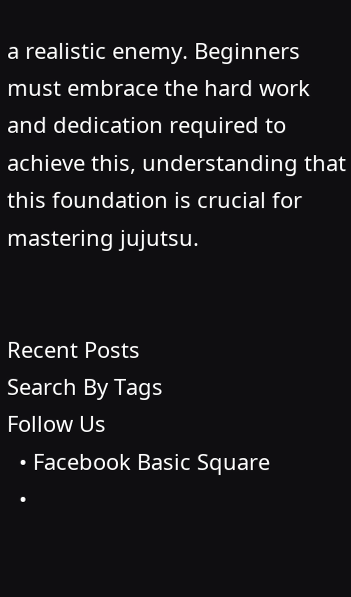a realistic enemy. Beginners must embrace the hard work and dedication required to achieve this, understanding that this foundation is crucial for mastering jujutsu.


Recent Posts
Search By Tags
Follow Us
  • Facebook Basic Square
  •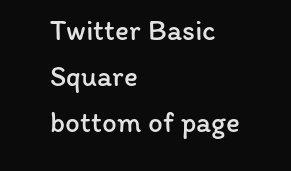Twitter Basic Square
bottom of page